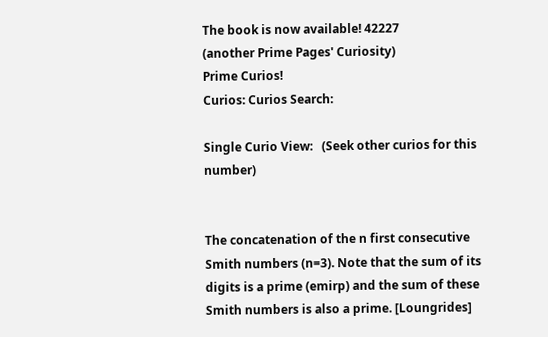The book is now available! 42227
(another Prime Pages' Curiosity)
Prime Curios!
Curios: Curios Search:

Single Curio View:   (Seek other curios for this number)


The concatenation of the n first consecutive Smith numbers (n=3). Note that the sum of its digits is a prime (emirp) and the sum of these Smith numbers is also a prime. [Loungrides]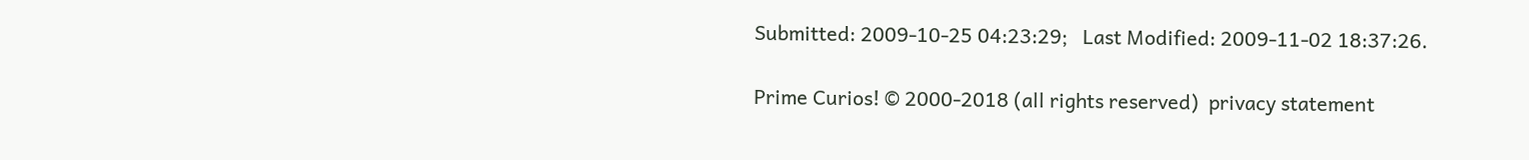Submitted: 2009-10-25 04:23:29;   Last Modified: 2009-11-02 18:37:26.

Prime Curios! © 2000-2018 (all rights reserved)  privacy statement